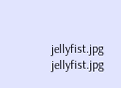jellyfist.jpg jellyfist.jpg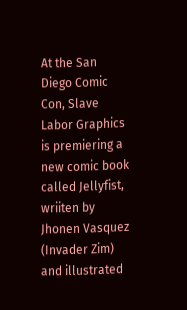At the San Diego Comic Con, Slave Labor Graphics is premiering a new comic book called Jellyfist, wriiten by Jhonen Vasquez (Invader Zim) and illustrated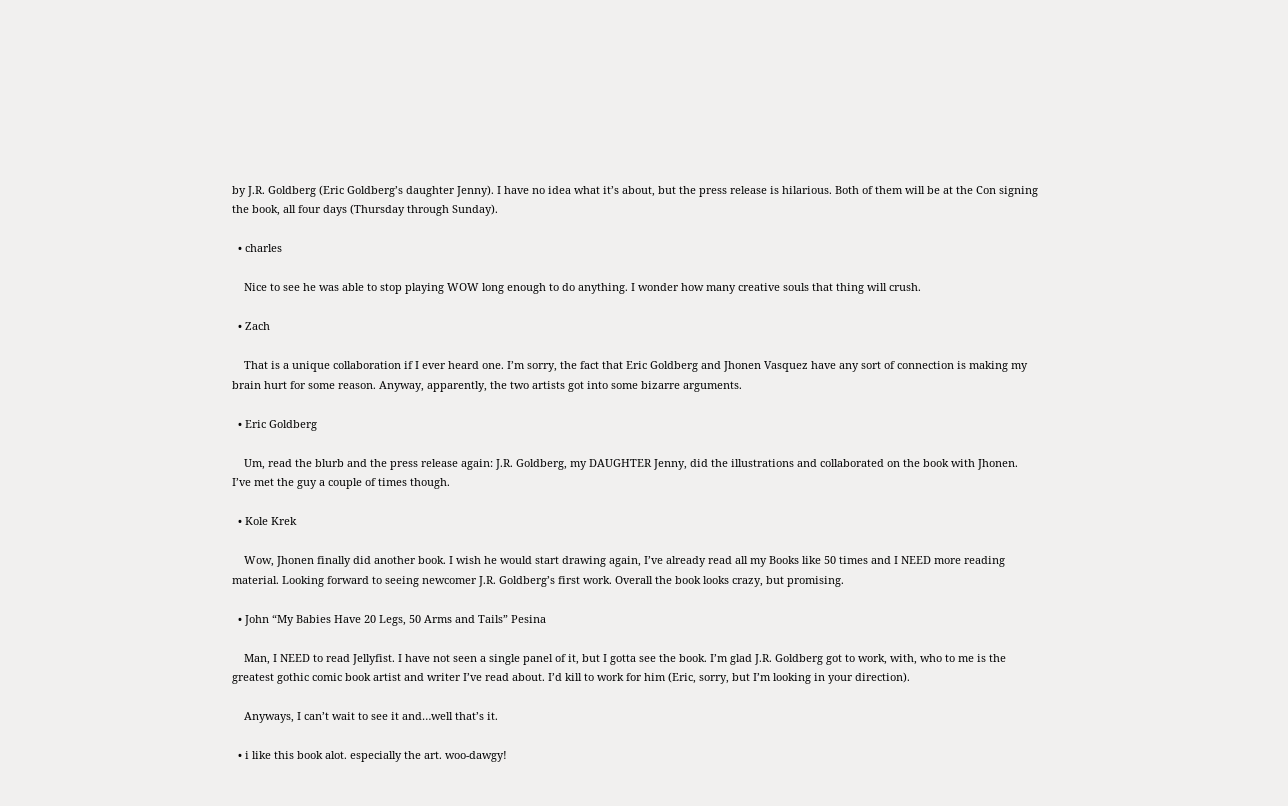by J.R. Goldberg (Eric Goldberg’s daughter Jenny). I have no idea what it’s about, but the press release is hilarious. Both of them will be at the Con signing the book, all four days (Thursday through Sunday).

  • charles

    Nice to see he was able to stop playing WOW long enough to do anything. I wonder how many creative souls that thing will crush.

  • Zach

    That is a unique collaboration if I ever heard one. I’m sorry, the fact that Eric Goldberg and Jhonen Vasquez have any sort of connection is making my brain hurt for some reason. Anyway, apparently, the two artists got into some bizarre arguments.

  • Eric Goldberg

    Um, read the blurb and the press release again: J.R. Goldberg, my DAUGHTER Jenny, did the illustrations and collaborated on the book with Jhonen. I’ve met the guy a couple of times though.

  • Kole Krek

    Wow, Jhonen finally did another book. I wish he would start drawing again, I’ve already read all my Books like 50 times and I NEED more reading material. Looking forward to seeing newcomer J.R. Goldberg’s first work. Overall the book looks crazy, but promising.

  • John “My Babies Have 20 Legs, 50 Arms and Tails” Pesina

    Man, I NEED to read Jellyfist. I have not seen a single panel of it, but I gotta see the book. I’m glad J.R. Goldberg got to work, with, who to me is the greatest gothic comic book artist and writer I’ve read about. I’d kill to work for him (Eric, sorry, but I’m looking in your direction).

    Anyways, I can’t wait to see it and…well that’s it.

  • i like this book alot. especially the art. woo-dawgy!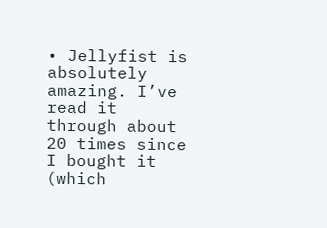• Jellyfist is absolutely amazing. I’ve read it through about 20 times since I bought it (which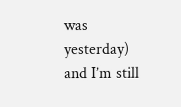was yesterday) and I’m still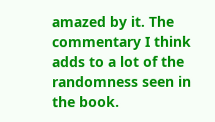amazed by it. The commentary I think adds to a lot of the randomness seen in the book.